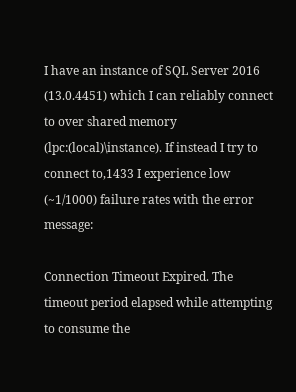I have an instance of SQL Server 2016 (13.0.4451) which I can reliably connect to over shared memory (lpc:(local)\instance). If instead I try to connect to,1433 I experience low (~1/1000) failure rates with the error message:

Connection Timeout Expired. The timeout period elapsed while attempting to consume the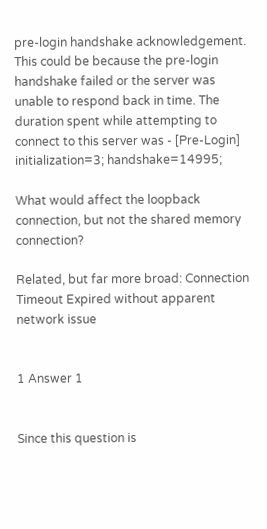pre-login handshake acknowledgement. This could be because the pre-login handshake failed or the server was unable to respond back in time. The duration spent while attempting to connect to this server was - [Pre-Login] initialization=3; handshake=14995;

What would affect the loopback connection, but not the shared memory connection?

Related, but far more broad: Connection Timeout Expired without apparent network issue


1 Answer 1


Since this question is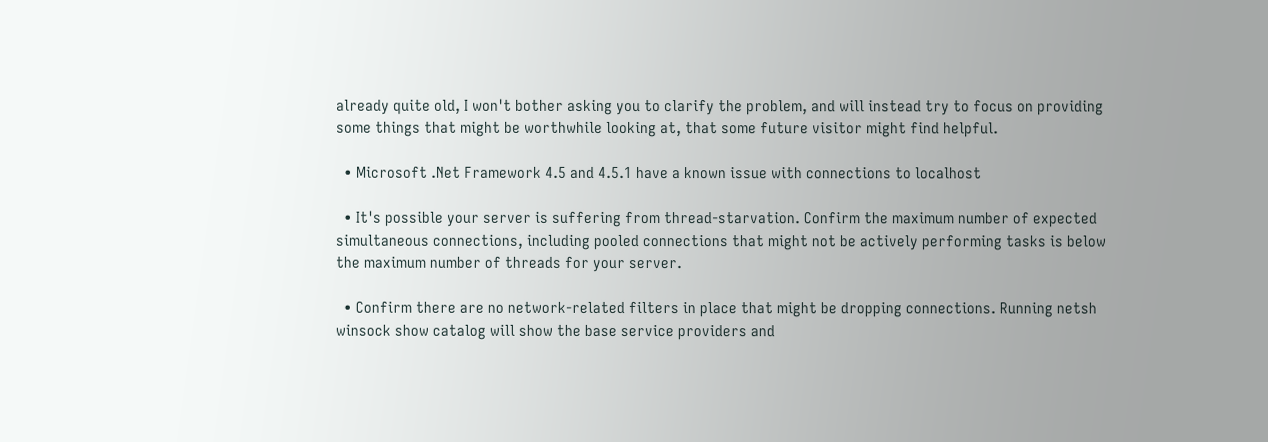already quite old, I won't bother asking you to clarify the problem, and will instead try to focus on providing some things that might be worthwhile looking at, that some future visitor might find helpful.

  • Microsoft .Net Framework 4.5 and 4.5.1 have a known issue with connections to localhost

  • It's possible your server is suffering from thread-starvation. Confirm the maximum number of expected simultaneous connections, including pooled connections that might not be actively performing tasks is below the maximum number of threads for your server.

  • Confirm there are no network-related filters in place that might be dropping connections. Running netsh winsock show catalog will show the base service providers and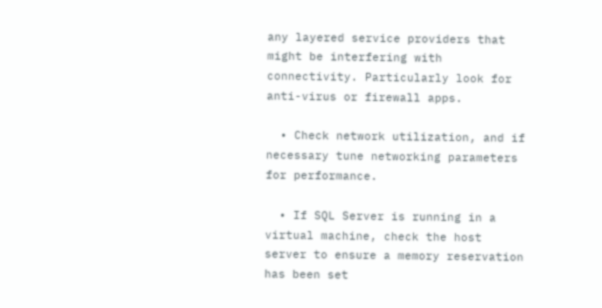any layered service providers that might be interfering with connectivity. Particularly look for anti-virus or firewall apps.

  • Check network utilization, and if necessary tune networking parameters for performance.

  • If SQL Server is running in a virtual machine, check the host server to ensure a memory reservation has been set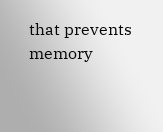that prevents memory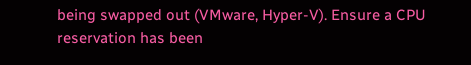being swapped out (VMware, Hyper-V). Ensure a CPU reservation has been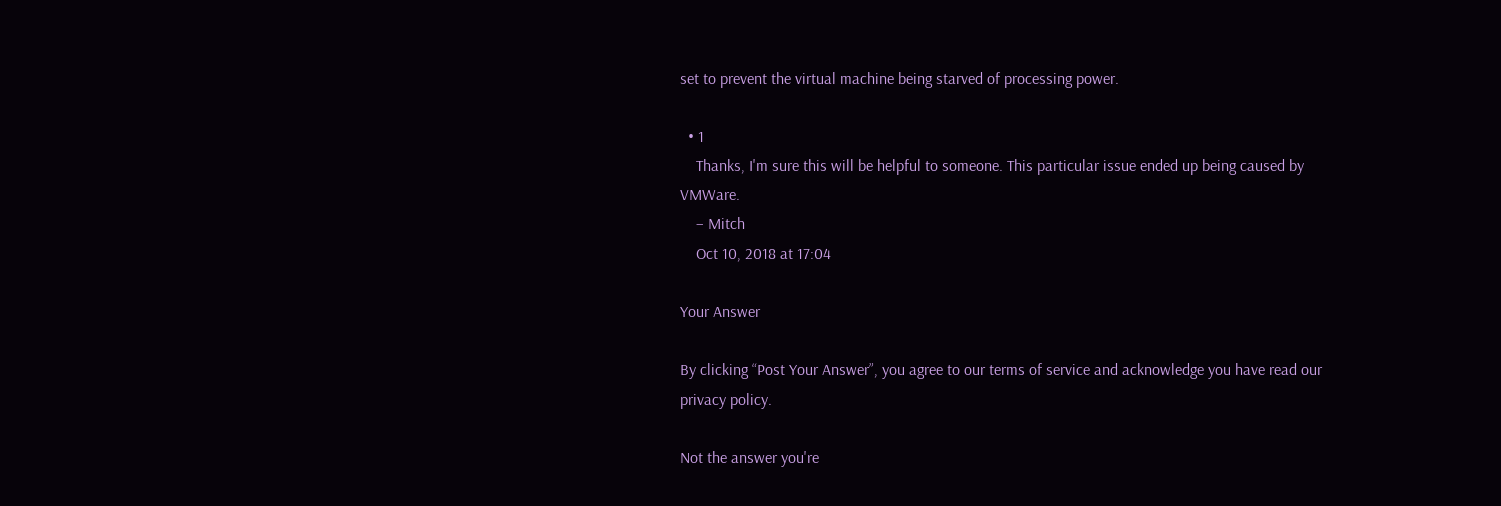set to prevent the virtual machine being starved of processing power.

  • 1
    Thanks, I'm sure this will be helpful to someone. This particular issue ended up being caused by VMWare.
    – Mitch
    Oct 10, 2018 at 17:04

Your Answer

By clicking “Post Your Answer”, you agree to our terms of service and acknowledge you have read our privacy policy.

Not the answer you're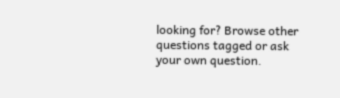looking for? Browse other questions tagged or ask your own question.